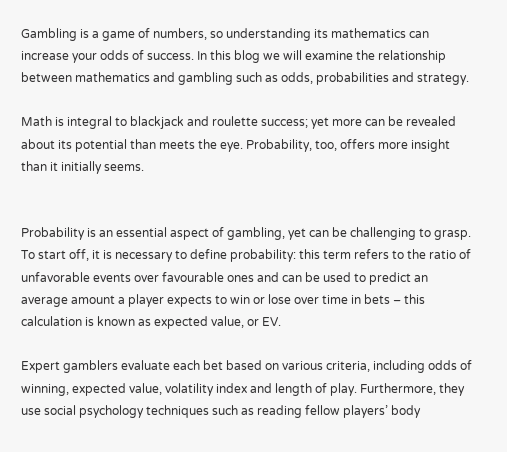Gambling is a game of numbers, so understanding its mathematics can increase your odds of success. In this blog we will examine the relationship between mathematics and gambling such as odds, probabilities and strategy.

Math is integral to blackjack and roulette success; yet more can be revealed about its potential than meets the eye. Probability, too, offers more insight than it initially seems.


Probability is an essential aspect of gambling, yet can be challenging to grasp. To start off, it is necessary to define probability: this term refers to the ratio of unfavorable events over favourable ones and can be used to predict an average amount a player expects to win or lose over time in bets – this calculation is known as expected value, or EV.

Expert gamblers evaluate each bet based on various criteria, including odds of winning, expected value, volatility index and length of play. Furthermore, they use social psychology techniques such as reading fellow players’ body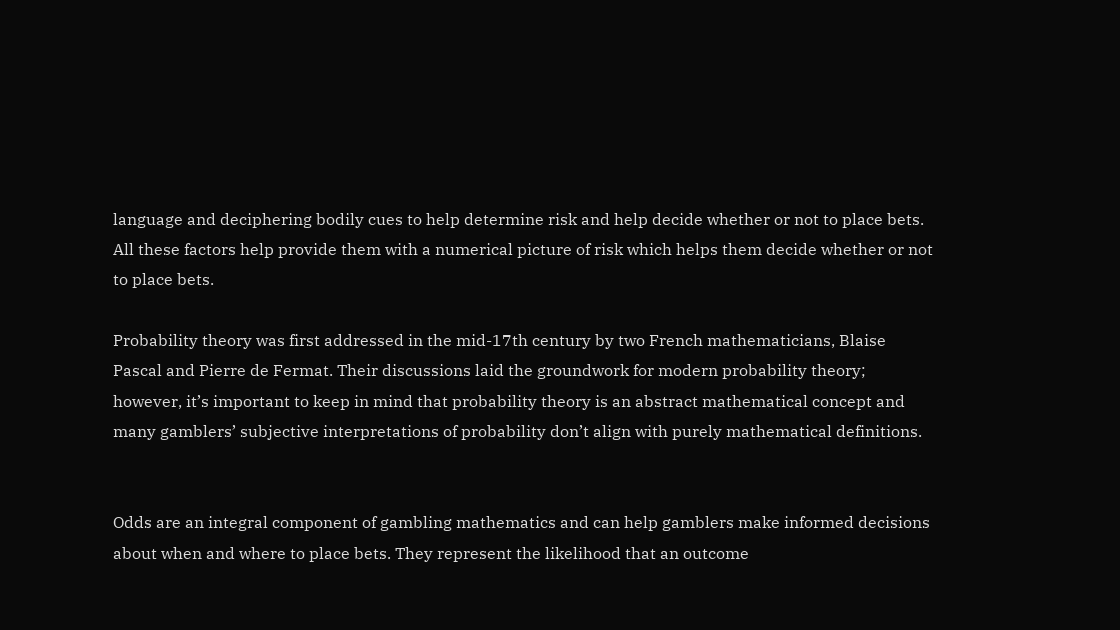language and deciphering bodily cues to help determine risk and help decide whether or not to place bets. All these factors help provide them with a numerical picture of risk which helps them decide whether or not to place bets.

Probability theory was first addressed in the mid-17th century by two French mathematicians, Blaise Pascal and Pierre de Fermat. Their discussions laid the groundwork for modern probability theory; however, it’s important to keep in mind that probability theory is an abstract mathematical concept and many gamblers’ subjective interpretations of probability don’t align with purely mathematical definitions.


Odds are an integral component of gambling mathematics and can help gamblers make informed decisions about when and where to place bets. They represent the likelihood that an outcome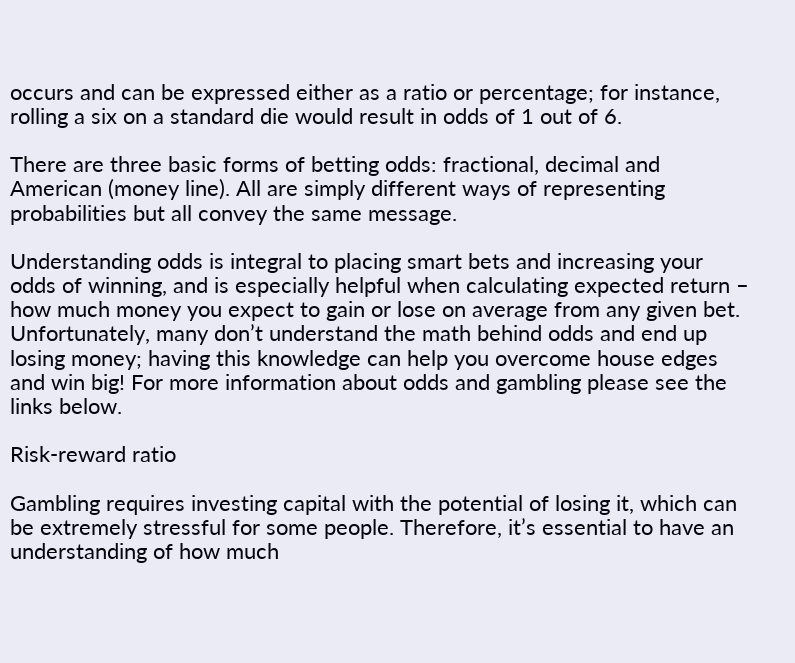occurs and can be expressed either as a ratio or percentage; for instance, rolling a six on a standard die would result in odds of 1 out of 6.

There are three basic forms of betting odds: fractional, decimal and American (money line). All are simply different ways of representing probabilities but all convey the same message.

Understanding odds is integral to placing smart bets and increasing your odds of winning, and is especially helpful when calculating expected return – how much money you expect to gain or lose on average from any given bet. Unfortunately, many don’t understand the math behind odds and end up losing money; having this knowledge can help you overcome house edges and win big! For more information about odds and gambling please see the links below.

Risk-reward ratio

Gambling requires investing capital with the potential of losing it, which can be extremely stressful for some people. Therefore, it’s essential to have an understanding of how much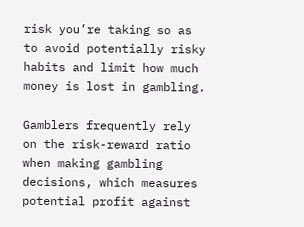risk you’re taking so as to avoid potentially risky habits and limit how much money is lost in gambling.

Gamblers frequently rely on the risk-reward ratio when making gambling decisions, which measures potential profit against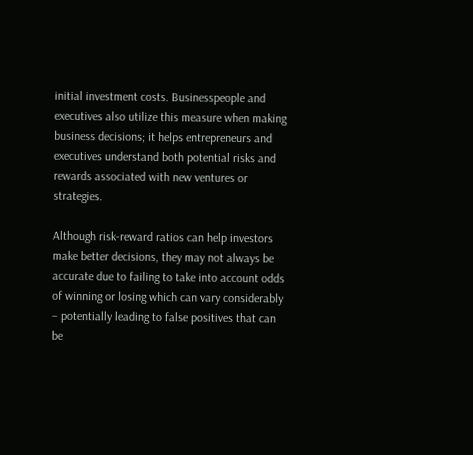initial investment costs. Businesspeople and executives also utilize this measure when making business decisions; it helps entrepreneurs and executives understand both potential risks and rewards associated with new ventures or strategies.

Although risk-reward ratios can help investors make better decisions, they may not always be accurate due to failing to take into account odds of winning or losing which can vary considerably – potentially leading to false positives that can be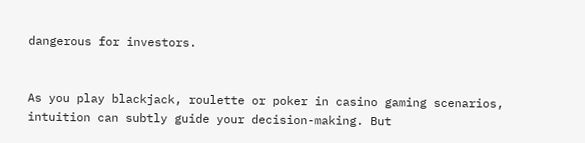dangerous for investors.


As you play blackjack, roulette or poker in casino gaming scenarios, intuition can subtly guide your decision-making. But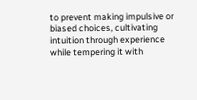to prevent making impulsive or biased choices, cultivating intuition through experience while tempering it with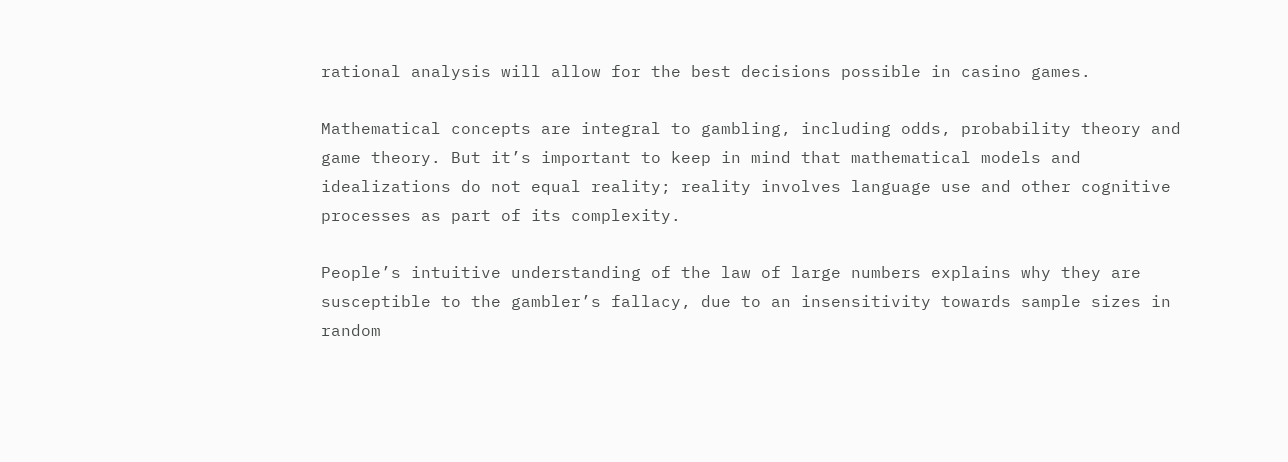rational analysis will allow for the best decisions possible in casino games.

Mathematical concepts are integral to gambling, including odds, probability theory and game theory. But it’s important to keep in mind that mathematical models and idealizations do not equal reality; reality involves language use and other cognitive processes as part of its complexity.

People’s intuitive understanding of the law of large numbers explains why they are susceptible to the gambler’s fallacy, due to an insensitivity towards sample sizes in random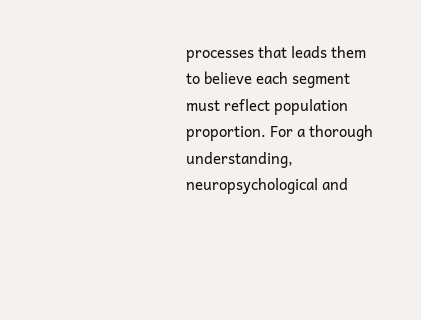processes that leads them to believe each segment must reflect population proportion. For a thorough understanding, neuropsychological and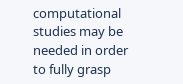computational studies may be needed in order to fully grasp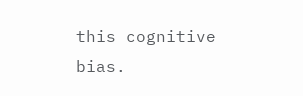this cognitive bias.